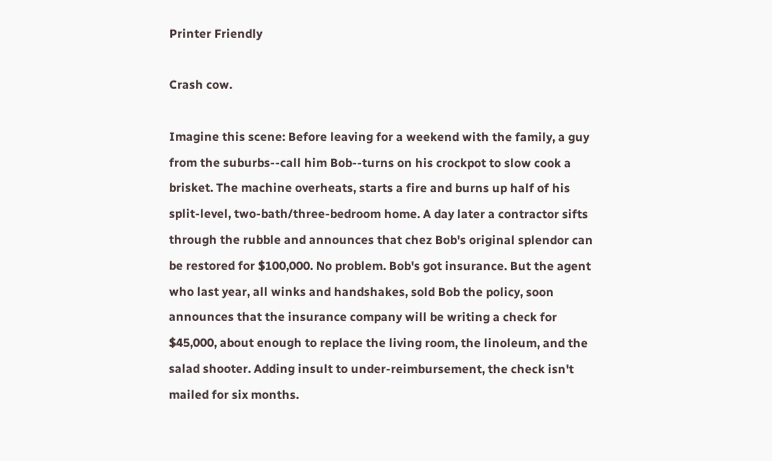Printer Friendly

Crash cow.

Imagine this scene: Before leaving for a weekend with the family, a guy from the suburbs--call him Bob--turns on his crockpot to slow cook a brisket. The machine overheats, starts a fire and burns up half of his split-level, two-bath/three-bedroom home. A day later a contractor sifts through the rubble and announces that chez Bob's original splendor can be restored for $100,000. No problem. Bob's got insurance. But the agent who last year, all winks and handshakes, sold Bob the policy, soon announces that the insurance company will be writing a check for $45,000, about enough to replace the living room, the linoleum, and the salad shooter. Adding insult to under-reimbursement, the check isn't mailed for six months.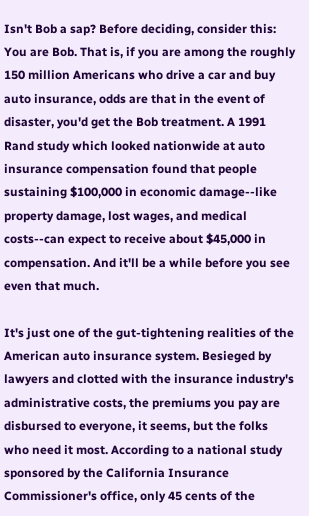Isn't Bob a sap? Before deciding, consider this: You are Bob. That is, if you are among the roughly 150 million Americans who drive a car and buy auto insurance, odds are that in the event of disaster, you'd get the Bob treatment. A 1991 Rand study which looked nationwide at auto insurance compensation found that people sustaining $100,000 in economic damage--like property damage, lost wages, and medical costs--can expect to receive about $45,000 in compensation. And it'll be a while before you see even that much.

It's just one of the gut-tightening realities of the American auto insurance system. Besieged by lawyers and clotted with the insurance industry's administrative costs, the premiums you pay are disbursed to everyone, it seems, but the folks who need it most. According to a national study sponsored by the California Insurance Commissioner's office, only 45 cents of the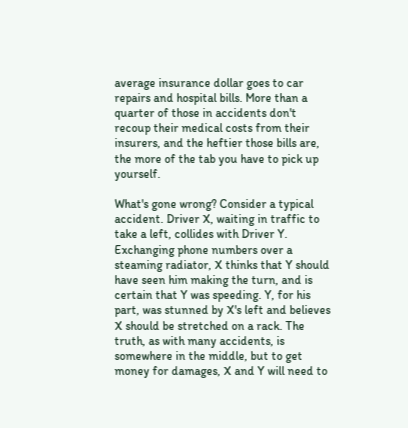average insurance dollar goes to car repairs and hospital bills. More than a quarter of those in accidents don't recoup their medical costs from their insurers, and the heftier those bills are, the more of the tab you have to pick up yourself.

What's gone wrong? Consider a typical accident. Driver X, waiting in traffic to take a left, collides with Driver Y. Exchanging phone numbers over a steaming radiator, X thinks that Y should have seen him making the turn, and is certain that Y was speeding. Y, for his part, was stunned by X's left and believes X should be stretched on a rack. The truth, as with many accidents, is somewhere in the middle, but to get money for damages, X and Y will need to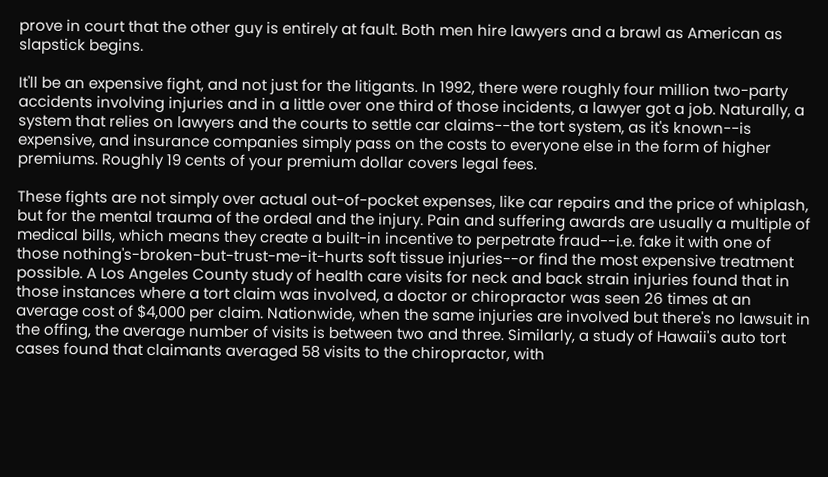prove in court that the other guy is entirely at fault. Both men hire lawyers and a brawl as American as slapstick begins.

It'll be an expensive fight, and not just for the litigants. In 1992, there were roughly four million two-party accidents involving injuries and in a little over one third of those incidents, a lawyer got a job. Naturally, a system that relies on lawyers and the courts to settle car claims--the tort system, as it's known--is expensive, and insurance companies simply pass on the costs to everyone else in the form of higher premiums. Roughly 19 cents of your premium dollar covers legal fees.

These fights are not simply over actual out-of-pocket expenses, like car repairs and the price of whiplash, but for the mental trauma of the ordeal and the injury. Pain and suffering awards are usually a multiple of medical bills, which means they create a built-in incentive to perpetrate fraud--i.e. fake it with one of those nothing's-broken-but-trust-me-it-hurts soft tissue injuries--or find the most expensive treatment possible. A Los Angeles County study of health care visits for neck and back strain injuries found that in those instances where a tort claim was involved, a doctor or chiropractor was seen 26 times at an average cost of $4,000 per claim. Nationwide, when the same injuries are involved but there's no lawsuit in the offing, the average number of visits is between two and three. Similarly, a study of Hawaii's auto tort cases found that claimants averaged 58 visits to the chiropractor, with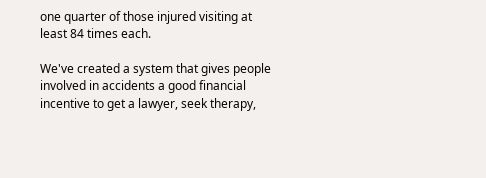one quarter of those injured visiting at least 84 times each.

We've created a system that gives people involved in accidents a good financial incentive to get a lawyer, seek therapy,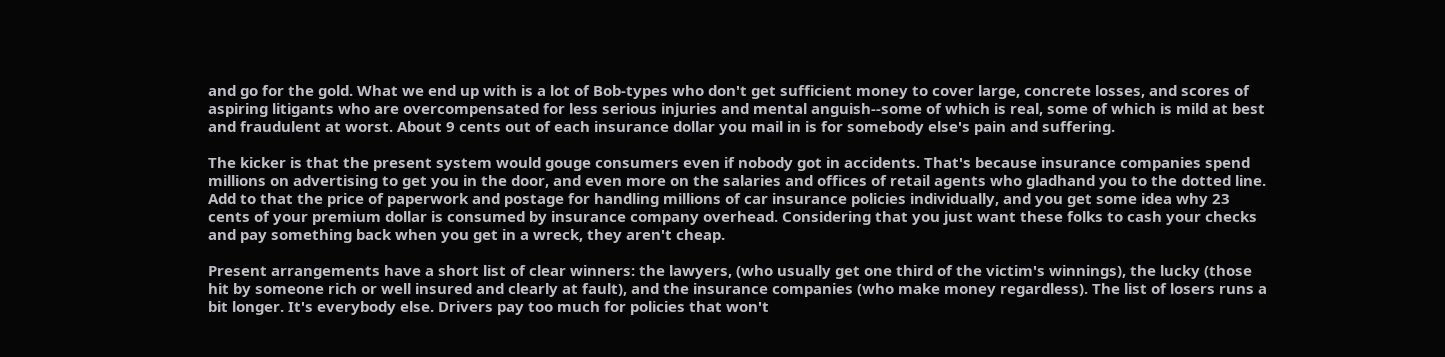and go for the gold. What we end up with is a lot of Bob-types who don't get sufficient money to cover large, concrete losses, and scores of aspiring litigants who are overcompensated for less serious injuries and mental anguish--some of which is real, some of which is mild at best and fraudulent at worst. About 9 cents out of each insurance dollar you mail in is for somebody else's pain and suffering.

The kicker is that the present system would gouge consumers even if nobody got in accidents. That's because insurance companies spend millions on advertising to get you in the door, and even more on the salaries and offices of retail agents who gladhand you to the dotted line. Add to that the price of paperwork and postage for handling millions of car insurance policies individually, and you get some idea why 23 cents of your premium dollar is consumed by insurance company overhead. Considering that you just want these folks to cash your checks and pay something back when you get in a wreck, they aren't cheap.

Present arrangements have a short list of clear winners: the lawyers, (who usually get one third of the victim's winnings), the lucky (those hit by someone rich or well insured and clearly at fault), and the insurance companies (who make money regardless). The list of losers runs a bit longer. It's everybody else. Drivers pay too much for policies that won't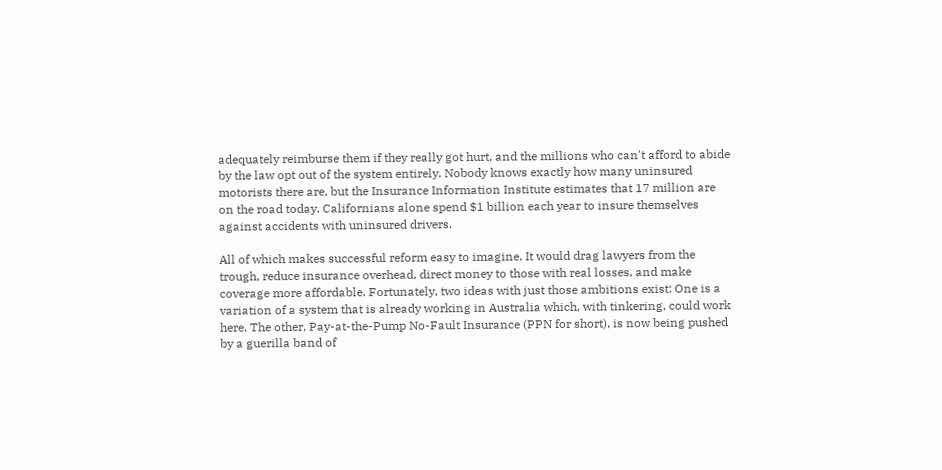adequately reimburse them if they really got hurt, and the millions who can't afford to abide by the law opt out of the system entirely. Nobody knows exactly how many uninsured motorists there are, but the Insurance Information Institute estimates that 17 million are on the road today. Californians alone spend $1 billion each year to insure themselves against accidents with uninsured drivers.

All of which makes successful reform easy to imagine. It would drag lawyers from the trough, reduce insurance overhead, direct money to those with real losses, and make coverage more affordable. Fortunately, two ideas with just those ambitions exist: One is a variation of a system that is already working in Australia which, with tinkering, could work here. The other, Pay-at-the-Pump No-Fault Insurance (PPN for short), is now being pushed by a guerilla band of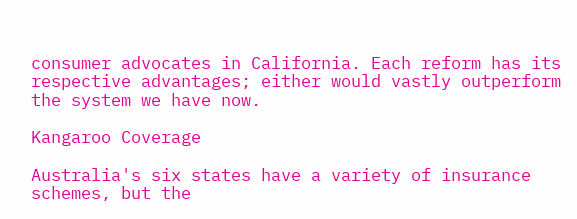consumer advocates in California. Each reform has its respective advantages; either would vastly outperform the system we have now.

Kangaroo Coverage

Australia's six states have a variety of insurance schemes, but the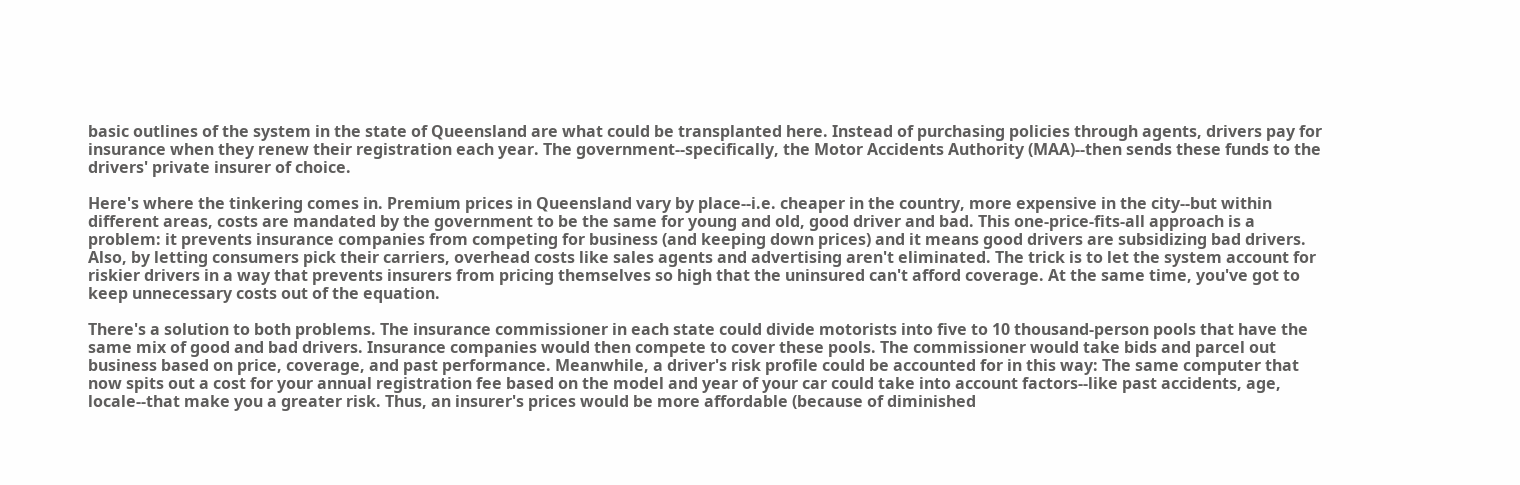basic outlines of the system in the state of Queensland are what could be transplanted here. Instead of purchasing policies through agents, drivers pay for insurance when they renew their registration each year. The government--specifically, the Motor Accidents Authority (MAA)--then sends these funds to the drivers' private insurer of choice.

Here's where the tinkering comes in. Premium prices in Queensland vary by place--i.e. cheaper in the country, more expensive in the city--but within different areas, costs are mandated by the government to be the same for young and old, good driver and bad. This one-price-fits-all approach is a problem: it prevents insurance companies from competing for business (and keeping down prices) and it means good drivers are subsidizing bad drivers. Also, by letting consumers pick their carriers, overhead costs like sales agents and advertising aren't eliminated. The trick is to let the system account for riskier drivers in a way that prevents insurers from pricing themselves so high that the uninsured can't afford coverage. At the same time, you've got to keep unnecessary costs out of the equation.

There's a solution to both problems. The insurance commissioner in each state could divide motorists into five to 10 thousand-person pools that have the same mix of good and bad drivers. Insurance companies would then compete to cover these pools. The commissioner would take bids and parcel out business based on price, coverage, and past performance. Meanwhile, a driver's risk profile could be accounted for in this way: The same computer that now spits out a cost for your annual registration fee based on the model and year of your car could take into account factors--like past accidents, age, locale--that make you a greater risk. Thus, an insurer's prices would be more affordable (because of diminished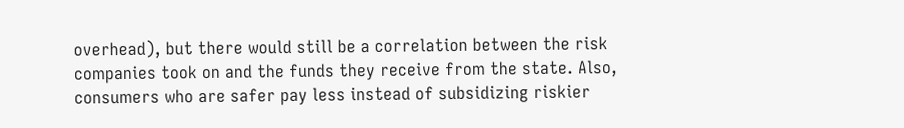overhead), but there would still be a correlation between the risk companies took on and the funds they receive from the state. Also, consumers who are safer pay less instead of subsidizing riskier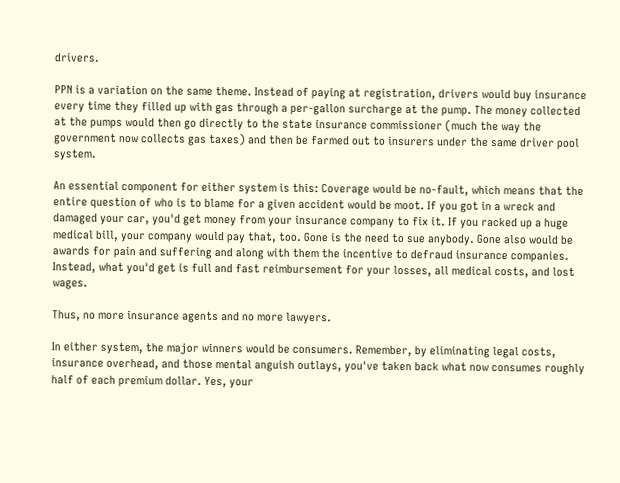drivers.

PPN is a variation on the same theme. Instead of paying at registration, drivers would buy insurance every time they filled up with gas through a per-gallon surcharge at the pump. The money collected at the pumps would then go directly to the state insurance commissioner (much the way the government now collects gas taxes) and then be farmed out to insurers under the same driver pool system.

An essential component for either system is this: Coverage would be no-fault, which means that the entire question of who is to blame for a given accident would be moot. If you got in a wreck and damaged your car, you'd get money from your insurance company to fix it. If you racked up a huge medical bill, your company would pay that, too. Gone is the need to sue anybody. Gone also would be awards for pain and suffering and along with them the incentive to defraud insurance companies. Instead, what you'd get is full and fast reimbursement for your losses, all medical costs, and lost wages.

Thus, no more insurance agents and no more lawyers.

In either system, the major winners would be consumers. Remember, by eliminating legal costs, insurance overhead, and those mental anguish outlays, you've taken back what now consumes roughly half of each premium dollar. Yes, your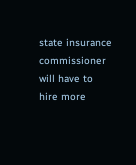state insurance commissioner will have to hire more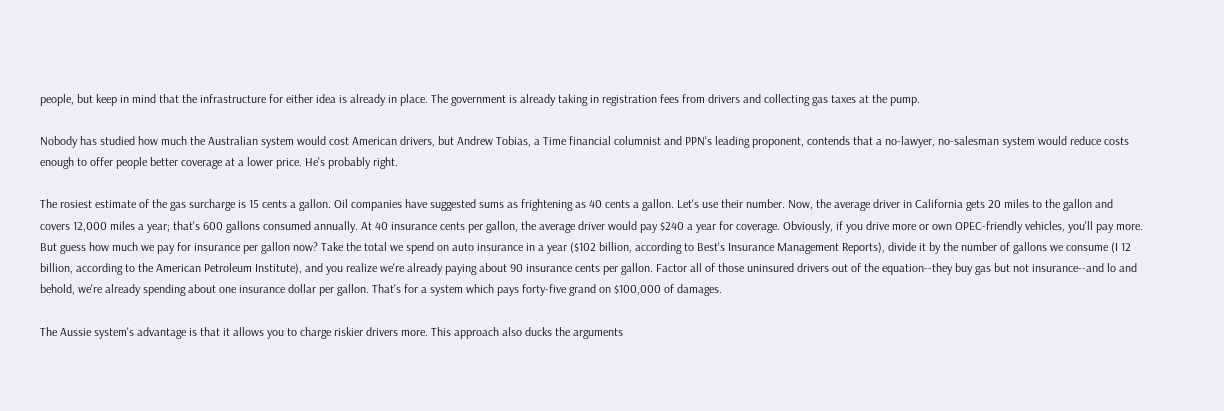people, but keep in mind that the infrastructure for either idea is already in place. The government is already taking in registration fees from drivers and collecting gas taxes at the pump.

Nobody has studied how much the Australian system would cost American drivers, but Andrew Tobias, a Time financial columnist and PPN's leading proponent, contends that a no-lawyer, no-salesman system would reduce costs enough to offer people better coverage at a lower price. He's probably right.

The rosiest estimate of the gas surcharge is 15 cents a gallon. Oil companies have suggested sums as frightening as 40 cents a gallon. Let's use their number. Now, the average driver in California gets 20 miles to the gallon and covers 12,000 miles a year; that's 600 gallons consumed annually. At 40 insurance cents per gallon, the average driver would pay $240 a year for coverage. Obviously, if you drive more or own OPEC-friendly vehicles, you'll pay more. But guess how much we pay for insurance per gallon now? Take the total we spend on auto insurance in a year ($102 billion, according to Best's Insurance Management Reports), divide it by the number of gallons we consume (I 12 billion, according to the American Petroleum Institute), and you realize we're already paying about 90 insurance cents per gallon. Factor all of those uninsured drivers out of the equation--they buy gas but not insurance--and lo and behold, we're already spending about one insurance dollar per gallon. That's for a system which pays forty-five grand on $100,000 of damages.

The Aussie system's advantage is that it allows you to charge riskier drivers more. This approach also ducks the arguments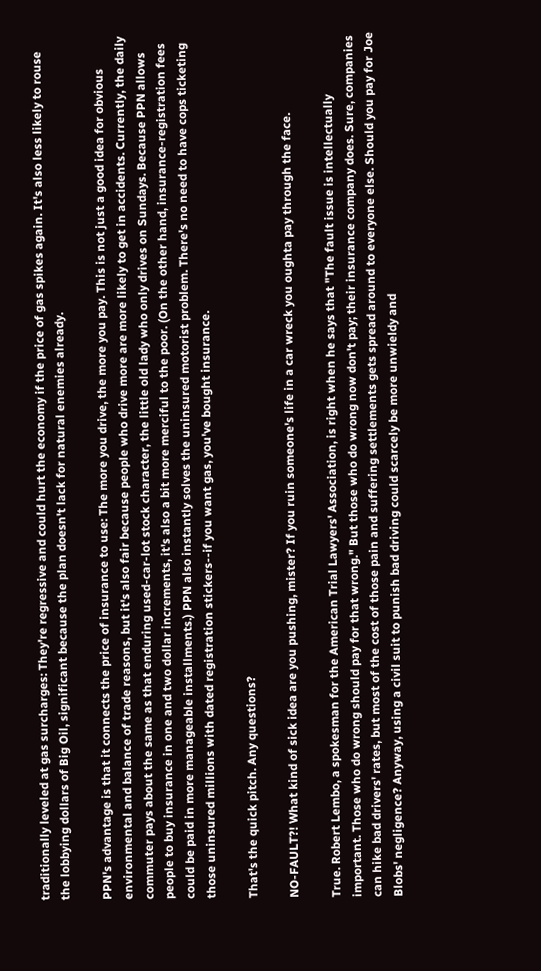traditionally leveled at gas surcharges: They're regressive and could hurt the economy if the price of gas spikes again. It's also less likely to rouse the lobbying dollars of Big Oil, significant because the plan doesn't lack for natural enemies already.

PPN's advantage is that it connects the price of insurance to use: The more you drive, the more you pay. This is not just a good idea for obvious environmental and balance of trade reasons, but it's also fair because people who drive more are more likely to get in accidents. Currently, the daily commuter pays about the same as that enduring used-car-lot stock character, the little old lady who only drives on Sundays. Because PPN allows people to buy insurance in one and two dollar increments, it's also a bit more merciful to the poor. (On the other hand, insurance-registration fees could be paid in more manageable installments.) PPN also instantly solves the uninsured motorist problem. There's no need to have cops ticketing those uninsured millions with dated registration stickers--if you want gas, you've bought insurance.

That's the quick pitch. Any questions?

NO-FAULT?! What kind of sick idea are you pushing, mister? If you ruin someone's life in a car wreck you oughta pay through the face.

True. Robert Lembo, a spokesman for the American Trial Lawyers' Association, is right when he says that "The fault issue is intellectually important. Those who do wrong should pay for that wrong." But those who do wrong now don't pay; their insurance company does. Sure, companies can hike bad drivers' rates, but most of the cost of those pain and suffering settlements gets spread around to everyone else. Should you pay for Joe Blobs' negligence? Anyway, using a civil suit to punish bad driving could scarcely be more unwieldy and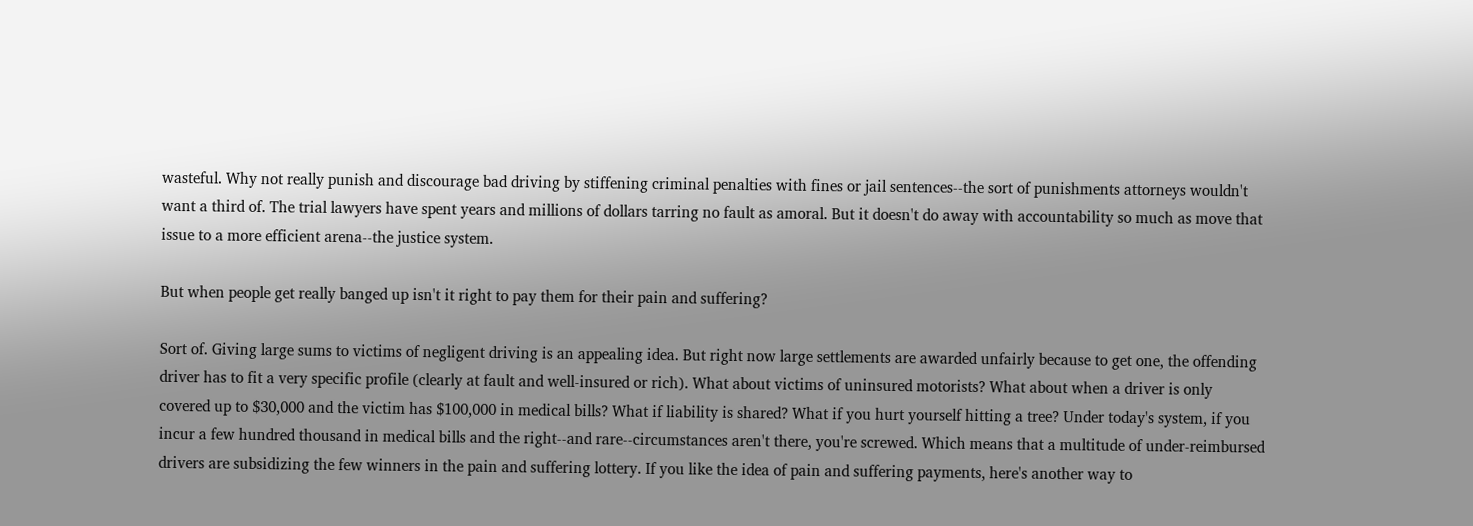wasteful. Why not really punish and discourage bad driving by stiffening criminal penalties with fines or jail sentences--the sort of punishments attorneys wouldn't want a third of. The trial lawyers have spent years and millions of dollars tarring no fault as amoral. But it doesn't do away with accountability so much as move that issue to a more efficient arena--the justice system.

But when people get really banged up isn't it right to pay them for their pain and suffering?

Sort of. Giving large sums to victims of negligent driving is an appealing idea. But right now large settlements are awarded unfairly because to get one, the offending driver has to fit a very specific profile (clearly at fault and well-insured or rich). What about victims of uninsured motorists? What about when a driver is only covered up to $30,000 and the victim has $100,000 in medical bills? What if liability is shared? What if you hurt yourself hitting a tree? Under today's system, if you incur a few hundred thousand in medical bills and the right--and rare--circumstances aren't there, you're screwed. Which means that a multitude of under-reimbursed drivers are subsidizing the few winners in the pain and suffering lottery. If you like the idea of pain and suffering payments, here's another way to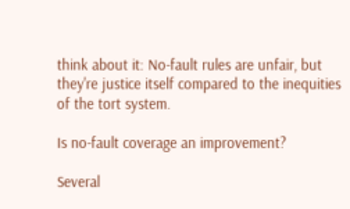think about it: No-fault rules are unfair, but they're justice itself compared to the inequities of the tort system.

Is no-fault coverage an improvement?

Several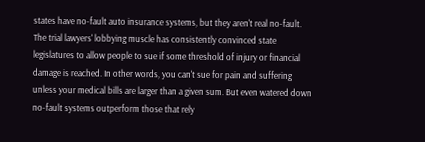states have no-fault auto insurance systems, but they aren't real no-fault. The trial lawyers' lobbying muscle has consistently convinced state legislatures to allow people to sue if some threshold of injury or financial damage is reached. In other words, you can't sue for pain and suffering unless your medical bills are larger than a given sum. But even watered down no-fault systems outperform those that rely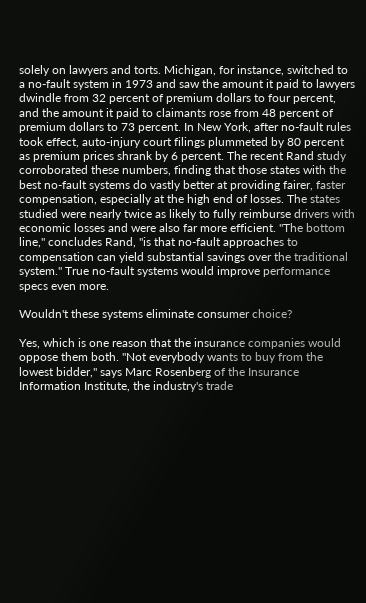solely on lawyers and torts. Michigan, for instance, switched to a no-fault system in 1973 and saw the amount it paid to lawyers dwindle from 32 percent of premium dollars to four percent, and the amount it paid to claimants rose from 48 percent of premium dollars to 73 percent. In New York, after no-fault rules took effect, auto-injury court filings plummeted by 80 percent as premium prices shrank by 6 percent. The recent Rand study corroborated these numbers, finding that those states with the best no-fault systems do vastly better at providing fairer, faster compensation, especially at the high end of losses. The states studied were nearly twice as likely to fully reimburse drivers with economic losses and were also far more efficient. "The bottom line," concludes Rand, "is that no-fault approaches to compensation can yield substantial savings over the traditional system." True no-fault systems would improve performance specs even more.

Wouldn't these systems eliminate consumer choice?

Yes, which is one reason that the insurance companies would oppose them both. "Not everybody wants to buy from the lowest bidder," says Marc Rosenberg of the Insurance Information Institute, the industry's trade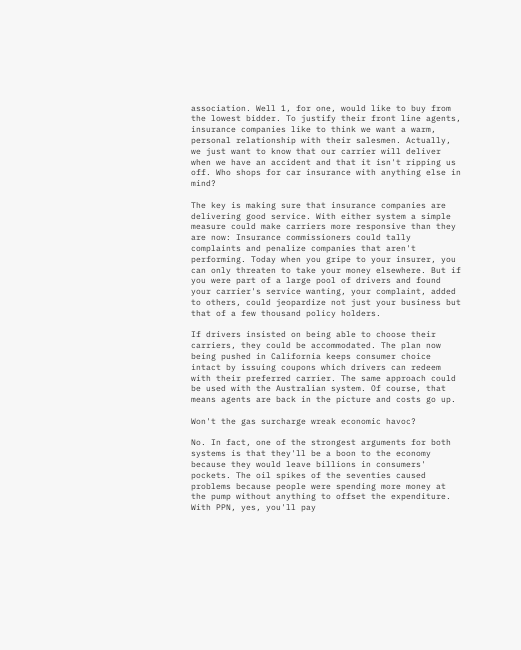association. Well 1, for one, would like to buy from the lowest bidder. To justify their front line agents, insurance companies like to think we want a warm, personal relationship with their salesmen. Actually, we just want to know that our carrier will deliver when we have an accident and that it isn't ripping us off. Who shops for car insurance with anything else in mind?

The key is making sure that insurance companies are delivering good service. With either system a simple measure could make carriers more responsive than they are now: Insurance commissioners could tally complaints and penalize companies that aren't performing. Today when you gripe to your insurer, you can only threaten to take your money elsewhere. But if you were part of a large pool of drivers and found your carrier's service wanting, your complaint, added to others, could jeopardize not just your business but that of a few thousand policy holders.

If drivers insisted on being able to choose their carriers, they could be accommodated. The plan now being pushed in California keeps consumer choice intact by issuing coupons which drivers can redeem with their preferred carrier. The same approach could be used with the Australian system. Of course, that means agents are back in the picture and costs go up.

Won't the gas surcharge wreak economic havoc?

No. In fact, one of the strongest arguments for both systems is that they'll be a boon to the economy because they would leave billions in consumers' pockets. The oil spikes of the seventies caused problems because people were spending more money at the pump without anything to offset the expenditure. With PPN, yes, you'll pay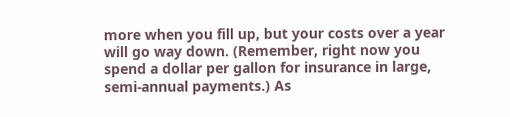more when you fill up, but your costs over a year will go way down. (Remember, right now you spend a dollar per gallon for insurance in large, semi-annual payments.) As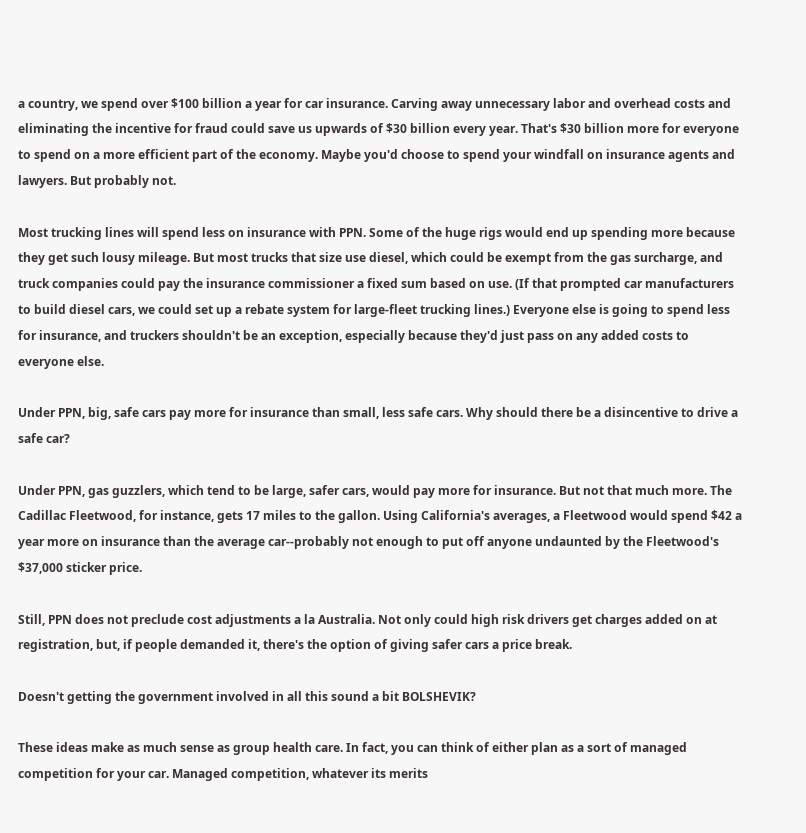a country, we spend over $100 billion a year for car insurance. Carving away unnecessary labor and overhead costs and eliminating the incentive for fraud could save us upwards of $30 billion every year. That's $30 billion more for everyone to spend on a more efficient part of the economy. Maybe you'd choose to spend your windfall on insurance agents and lawyers. But probably not.

Most trucking lines will spend less on insurance with PPN. Some of the huge rigs would end up spending more because they get such lousy mileage. But most trucks that size use diesel, which could be exempt from the gas surcharge, and truck companies could pay the insurance commissioner a fixed sum based on use. (If that prompted car manufacturers to build diesel cars, we could set up a rebate system for large-fleet trucking lines.) Everyone else is going to spend less for insurance, and truckers shouldn't be an exception, especially because they'd just pass on any added costs to everyone else.

Under PPN, big, safe cars pay more for insurance than small, less safe cars. Why should there be a disincentive to drive a safe car?

Under PPN, gas guzzlers, which tend to be large, safer cars, would pay more for insurance. But not that much more. The Cadillac Fleetwood, for instance, gets 17 miles to the gallon. Using California's averages, a Fleetwood would spend $42 a year more on insurance than the average car--probably not enough to put off anyone undaunted by the Fleetwood's $37,000 sticker price.

Still, PPN does not preclude cost adjustments a la Australia. Not only could high risk drivers get charges added on at registration, but, if people demanded it, there's the option of giving safer cars a price break.

Doesn't getting the government involved in all this sound a bit BOLSHEVIK?

These ideas make as much sense as group health care. In fact, you can think of either plan as a sort of managed competition for your car. Managed competition, whatever its merits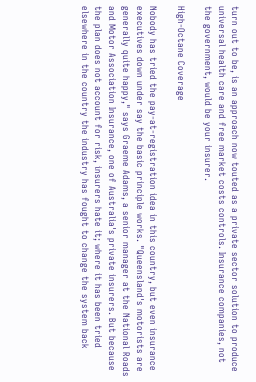turn out to be, is an approach now touted as a private sector solution to produce universal health care and free market costs controls. Insurance companies, not the government, would be your insurer.

High-Octane Coverage

Nobody has tried the pay-at-registration idea in this country, but even insurance executives down under say the basic principle works. "Queensland's motorists are generally quite happy," says Graeme Adams, a senior manager at the National Roads and Motor Association Insurance, one of Australia's private insurers. But because the plan does not account for risk, insurers hate it; where it has been tried elsewhere in the country the industry has fought to change the system back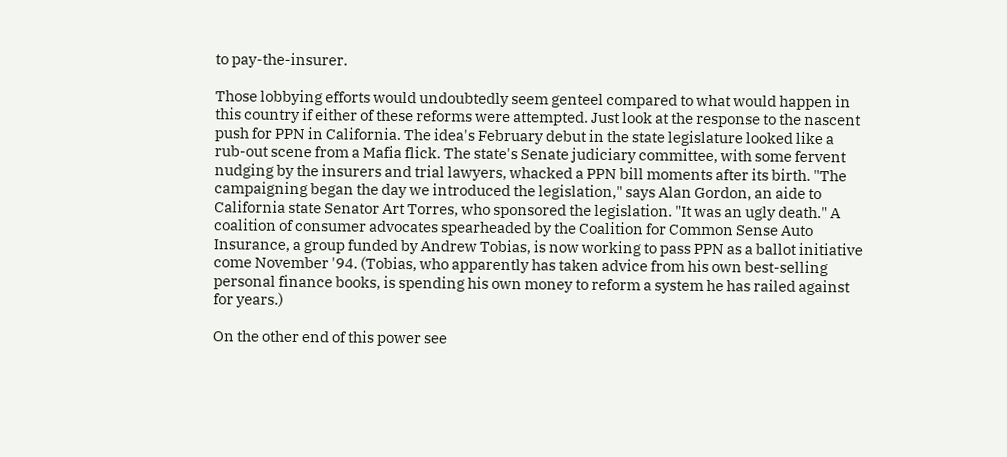to pay-the-insurer.

Those lobbying efforts would undoubtedly seem genteel compared to what would happen in this country if either of these reforms were attempted. Just look at the response to the nascent push for PPN in California. The idea's February debut in the state legislature looked like a rub-out scene from a Mafia flick. The state's Senate judiciary committee, with some fervent nudging by the insurers and trial lawyers, whacked a PPN bill moments after its birth. "The campaigning began the day we introduced the legislation," says Alan Gordon, an aide to California state Senator Art Torres, who sponsored the legislation. "It was an ugly death." A coalition of consumer advocates spearheaded by the Coalition for Common Sense Auto Insurance, a group funded by Andrew Tobias, is now working to pass PPN as a ballot initiative come November '94. (Tobias, who apparently has taken advice from his own best-selling personal finance books, is spending his own money to reform a system he has railed against for years.)

On the other end of this power see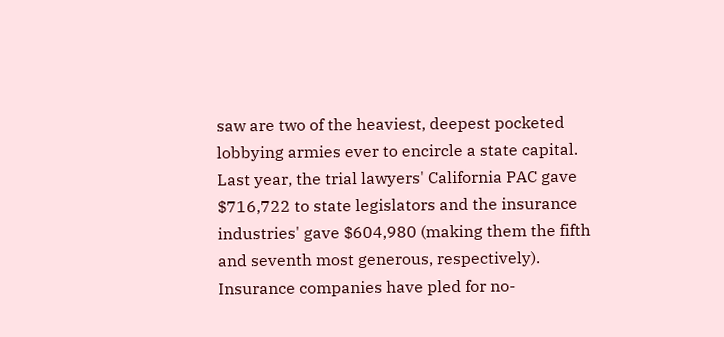saw are two of the heaviest, deepest pocketed lobbying armies ever to encircle a state capital. Last year, the trial lawyers' California PAC gave $716,722 to state legislators and the insurance industries' gave $604,980 (making them the fifth and seventh most generous, respectively). Insurance companies have pled for no-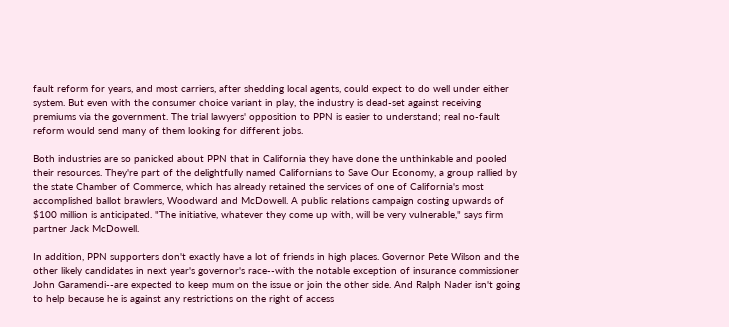fault reform for years, and most carriers, after shedding local agents, could expect to do well under either system. But even with the consumer choice variant in play, the industry is dead-set against receiving premiums via the government. The trial lawyers' opposition to PPN is easier to understand; real no-fault reform would send many of them looking for different jobs.

Both industries are so panicked about PPN that in California they have done the unthinkable and pooled their resources. They're part of the delightfully named Californians to Save Our Economy, a group rallied by the state Chamber of Commerce, which has already retained the services of one of California's most accomplished ballot brawlers, Woodward and McDowell. A public relations campaign costing upwards of $100 million is anticipated. "The initiative, whatever they come up with, will be very vulnerable," says firm partner Jack McDowell.

In addition, PPN supporters don't exactly have a lot of friends in high places. Governor Pete Wilson and the other likely candidates in next year's governor's race--with the notable exception of insurance commissioner John Garamendi--are expected to keep mum on the issue or join the other side. And Ralph Nader isn't going to help because he is against any restrictions on the right of access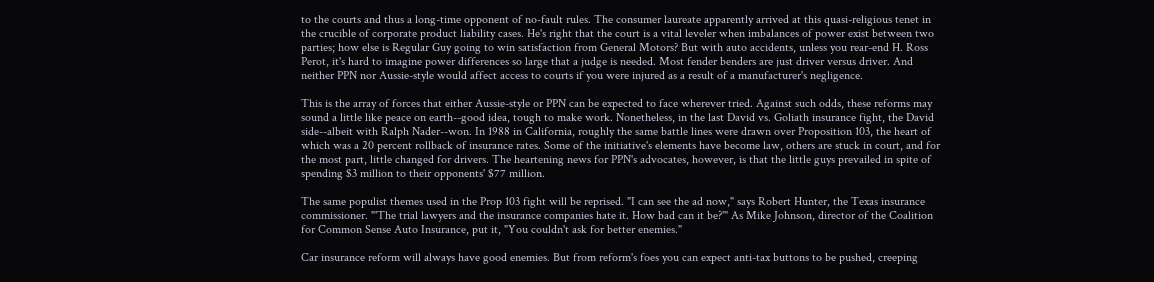to the courts and thus a long-time opponent of no-fault rules. The consumer laureate apparently arrived at this quasi-religious tenet in the crucible of corporate product liability cases. He's right that the court is a vital leveler when imbalances of power exist between two parties; how else is Regular Guy going to win satisfaction from General Motors? But with auto accidents, unless you rear-end H. Ross Perot, it's hard to imagine power differences so large that a judge is needed. Most fender benders are just driver versus driver. And neither PPN nor Aussie-style would affect access to courts if you were injured as a result of a manufacturer's negligence.

This is the array of forces that either Aussie-style or PPN can be expected to face wherever tried. Against such odds, these reforms may sound a little like peace on earth--good idea, tough to make work. Nonetheless, in the last David vs. Goliath insurance fight, the David side--albeit with Ralph Nader--won. In 1988 in California, roughly the same battle lines were drawn over Proposition 103, the heart of which was a 20 percent rollback of insurance rates. Some of the initiative's elements have become law, others are stuck in court, and for the most part, little changed for drivers. The heartening news for PPN's advocates, however, is that the little guys prevailed in spite of spending $3 million to their opponents' $77 million.

The same populist themes used in the Prop 103 fight will be reprised. "I can see the ad now," says Robert Hunter, the Texas insurance commissioner. "'The trial lawyers and the insurance companies hate it. How bad can it be?'" As Mike Johnson, director of the Coalition for Common Sense Auto Insurance, put it, "You couldn't ask for better enemies."

Car insurance reform will always have good enemies. But from reform's foes you can expect anti-tax buttons to be pushed, creeping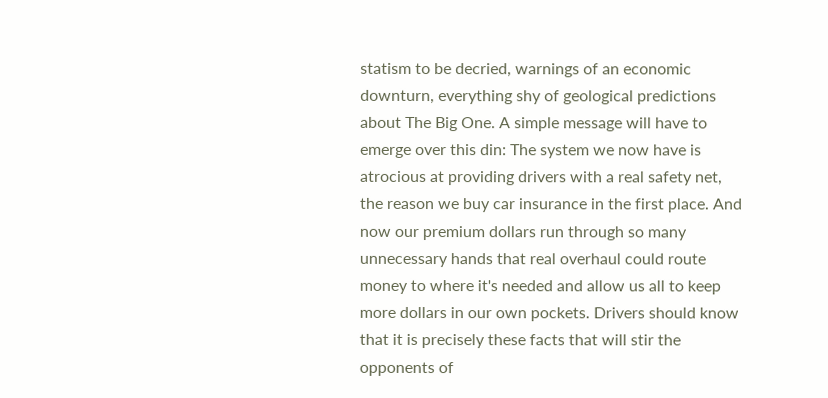statism to be decried, warnings of an economic downturn, everything shy of geological predictions about The Big One. A simple message will have to emerge over this din: The system we now have is atrocious at providing drivers with a real safety net, the reason we buy car insurance in the first place. And now our premium dollars run through so many unnecessary hands that real overhaul could route money to where it's needed and allow us all to keep more dollars in our own pockets. Drivers should know that it is precisely these facts that will stir the opponents of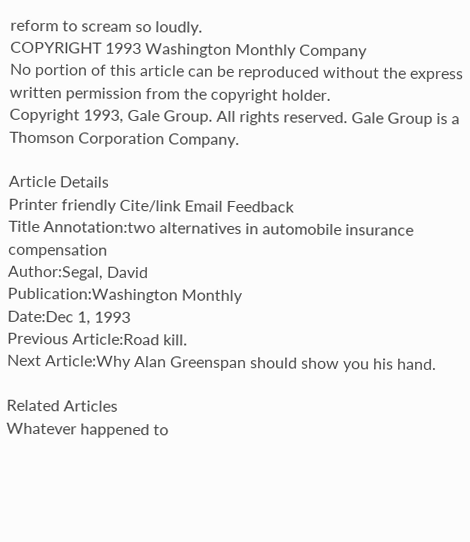reform to scream so loudly.
COPYRIGHT 1993 Washington Monthly Company
No portion of this article can be reproduced without the express written permission from the copyright holder.
Copyright 1993, Gale Group. All rights reserved. Gale Group is a Thomson Corporation Company.

Article Details
Printer friendly Cite/link Email Feedback
Title Annotation:two alternatives in automobile insurance compensation
Author:Segal, David
Publication:Washington Monthly
Date:Dec 1, 1993
Previous Article:Road kill.
Next Article:Why Alan Greenspan should show you his hand.

Related Articles
Whatever happened to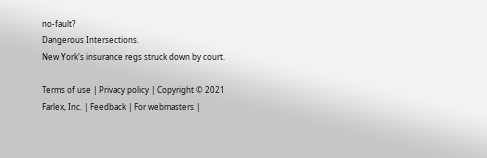no-fault?
Dangerous Intersections.
New York's insurance regs struck down by court.

Terms of use | Privacy policy | Copyright © 2021 Farlex, Inc. | Feedback | For webmasters |